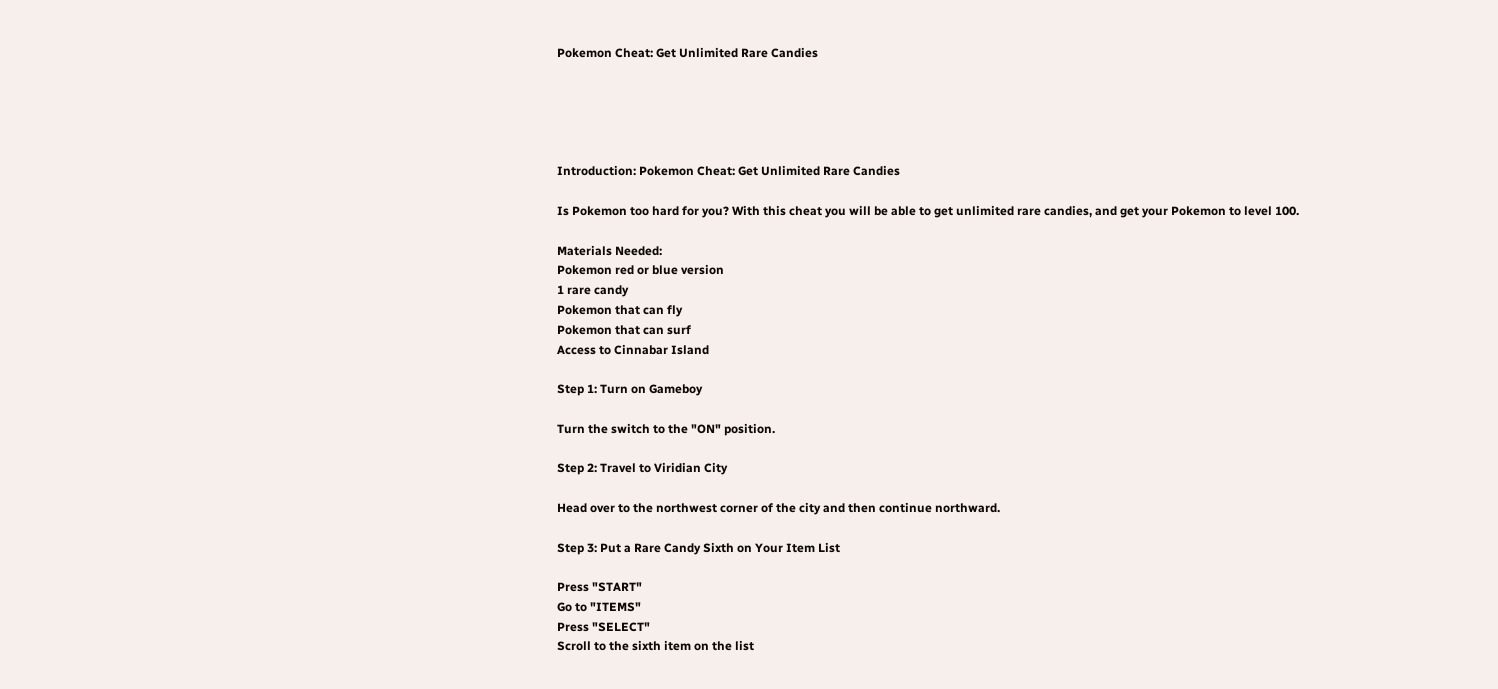Pokemon Cheat: Get Unlimited Rare Candies





Introduction: Pokemon Cheat: Get Unlimited Rare Candies

Is Pokemon too hard for you? With this cheat you will be able to get unlimited rare candies, and get your Pokemon to level 100.

Materials Needed:
Pokemon red or blue version
1 rare candy
Pokemon that can fly
Pokemon that can surf
Access to Cinnabar Island

Step 1: Turn on Gameboy

Turn the switch to the "ON" position.

Step 2: Travel to Viridian City

Head over to the northwest corner of the city and then continue northward.

Step 3: Put a Rare Candy Sixth on Your Item List

Press "START"
Go to "ITEMS"
Press "SELECT"
Scroll to the sixth item on the list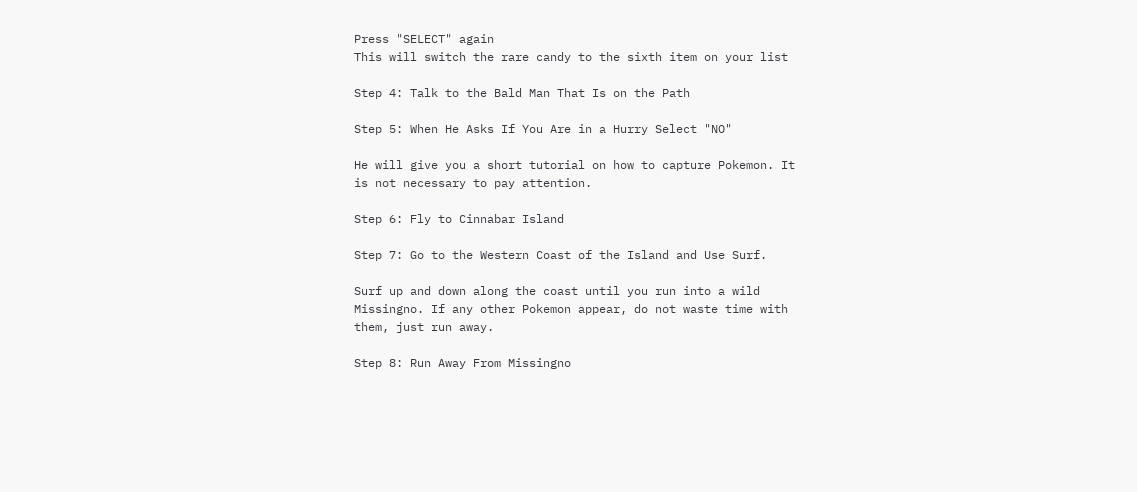Press "SELECT" again
This will switch the rare candy to the sixth item on your list

Step 4: Talk to the Bald Man That Is on the Path

Step 5: When He Asks If You Are in a Hurry Select "NO"

He will give you a short tutorial on how to capture Pokemon. It is not necessary to pay attention.

Step 6: Fly to Cinnabar Island

Step 7: Go to the Western Coast of the Island and Use Surf.

Surf up and down along the coast until you run into a wild Missingno. If any other Pokemon appear, do not waste time with them, just run away.

Step 8: Run Away From Missingno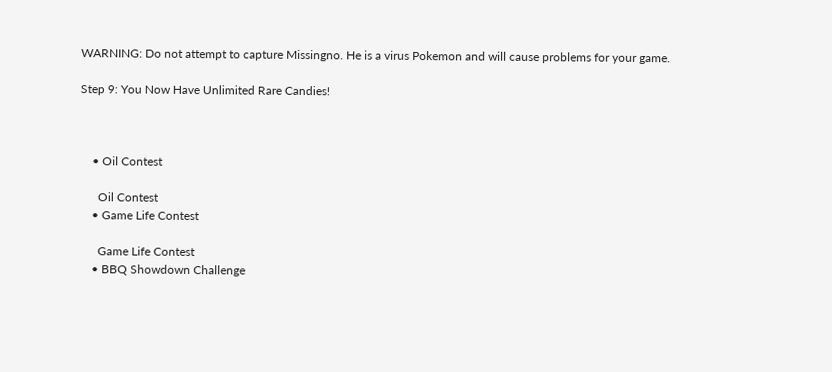WARNING: Do not attempt to capture Missingno. He is a virus Pokemon and will cause problems for your game.

Step 9: You Now Have Unlimited Rare Candies!



    • Oil Contest

      Oil Contest
    • Game Life Contest

      Game Life Contest
    • BBQ Showdown Challenge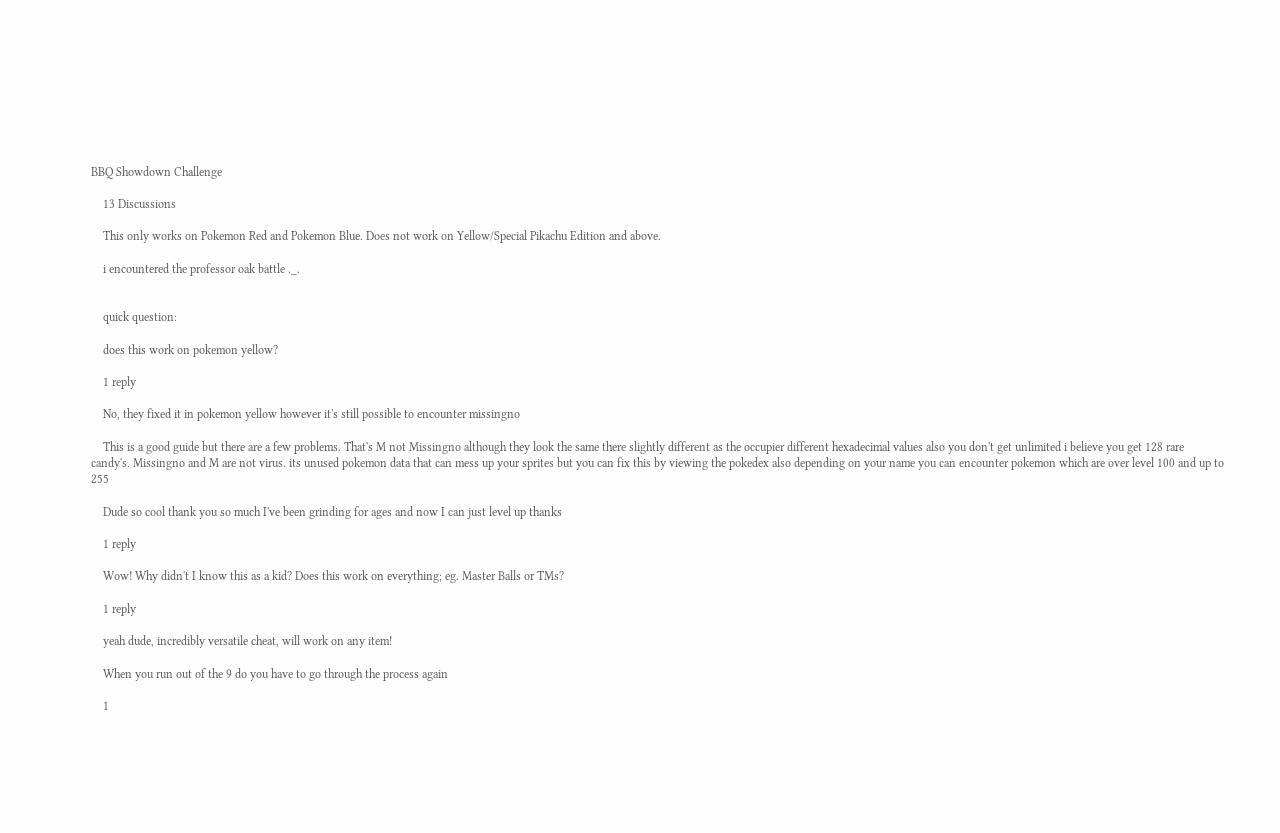BBQ Showdown Challenge

    13 Discussions

    This only works on Pokemon Red and Pokemon Blue. Does not work on Yellow/Special Pikachu Edition and above.

    i encountered the professor oak battle ._.


    quick question:

    does this work on pokemon yellow?

    1 reply

    No, they fixed it in pokemon yellow however it's still possible to encounter missingno

    This is a good guide but there are a few problems. That's M not Missingno although they look the same there slightly different as the occupier different hexadecimal values also you don't get unlimited i believe you get 128 rare candy's. Missingno and M are not virus. its unused pokemon data that can mess up your sprites but you can fix this by viewing the pokedex also depending on your name you can encounter pokemon which are over level 100 and up to 255

    Dude so cool thank you so much I've been grinding for ages and now I can just level up thanks

    1 reply

    Wow! Why didn't I know this as a kid? Does this work on everything; eg. Master Balls or TMs?

    1 reply

    yeah dude, incredibly versatile cheat, will work on any item!

    When you run out of the 9 do you have to go through the process again

    1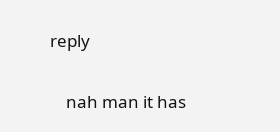reply

    nah man it has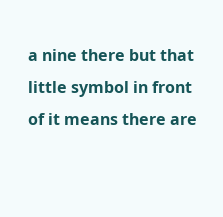a nine there but that little symbol in front of it means there are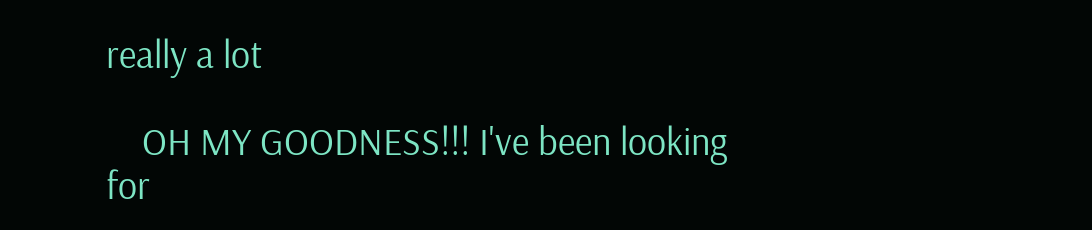really a lot

    OH MY GOODNESS!!! I've been looking for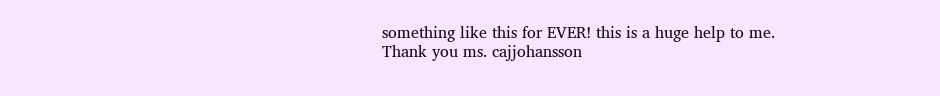something like this for EVER! this is a huge help to me. Thank you ms. cajjohansson